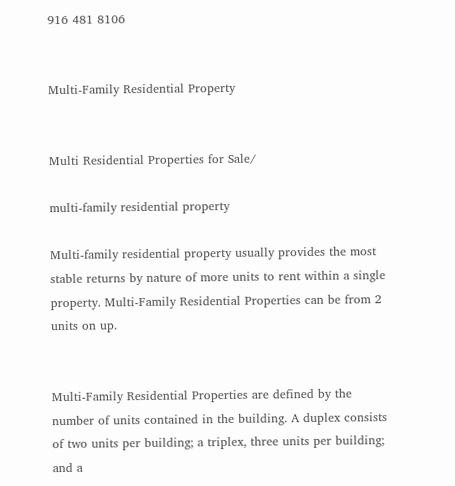916 481 8106


Multi-Family Residential Property


Multi Residential Properties for Sale/

multi-family residential property

Multi-family residential property usually provides the most stable returns by nature of more units to rent within a single property. Multi-Family Residential Properties can be from 2 units on up.


Multi-Family Residential Properties are defined by the number of units contained in the building. A duplex consists of two units per building; a triplex, three units per building; and a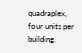quadraplex, four units per building.